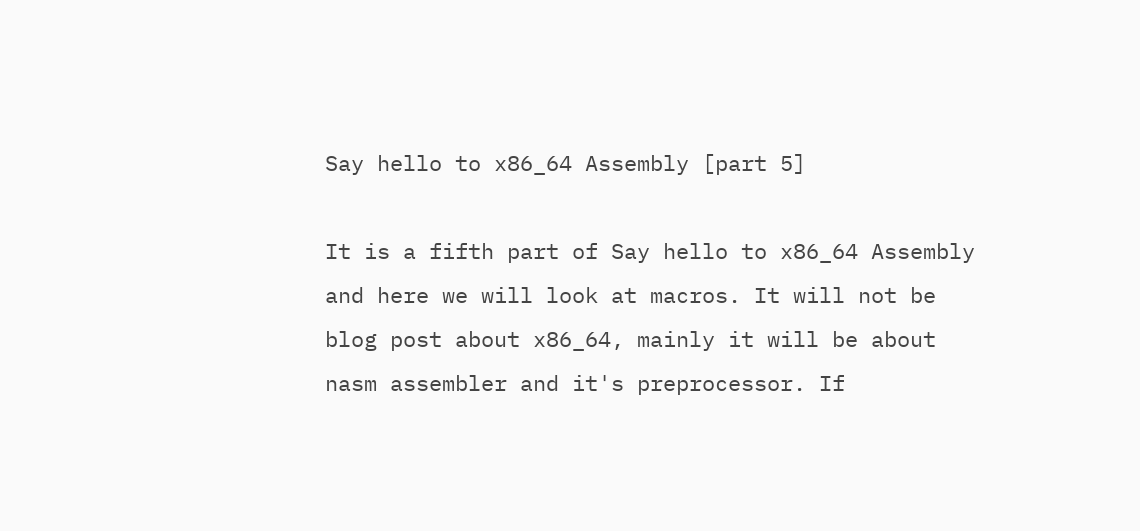Say hello to x86_64 Assembly [part 5]

It is a fifth part of Say hello to x86_64 Assembly and here we will look at macros. It will not be blog post about x86_64, mainly it will be about nasm assembler and it's preprocessor. If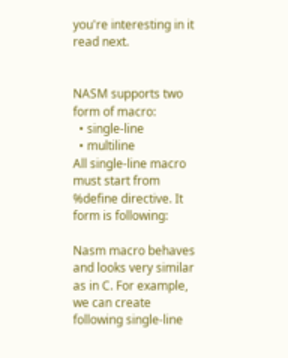you're interesting in it read next.


NASM supports two form of macro:
  • single-line
  • multiline
All single-line macro must start from %define directive. It form is following:

Nasm macro behaves and looks very similar as in C. For example, we can create following single-line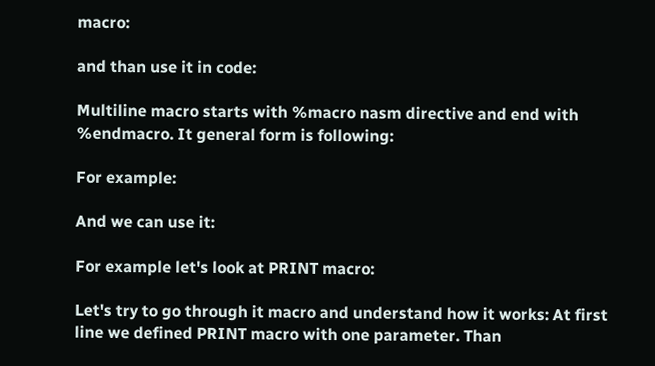macro:

and than use it in code:

Multiline macro starts with %macro nasm directive and end with %endmacro. It general form is following:

For example:

And we can use it:

For example let's look at PRINT macro:

Let's try to go through it macro and understand how it works: At first line we defined PRINT macro with one parameter. Than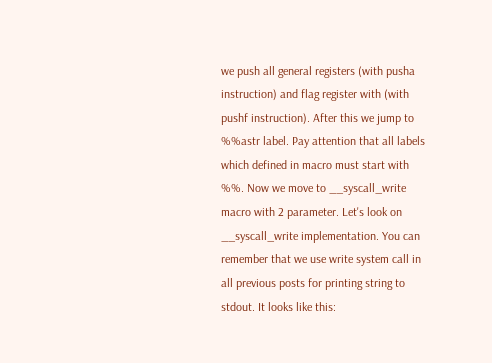we push all general registers (with pusha instruction) and flag register with (with pushf instruction). After this we jump to %%astr label. Pay attention that all labels which defined in macro must start with %%. Now we move to __syscall_write macro with 2 parameter. Let's look on __syscall_write implementation. You can remember that we use write system call in all previous posts for printing string to stdout. It looks like this: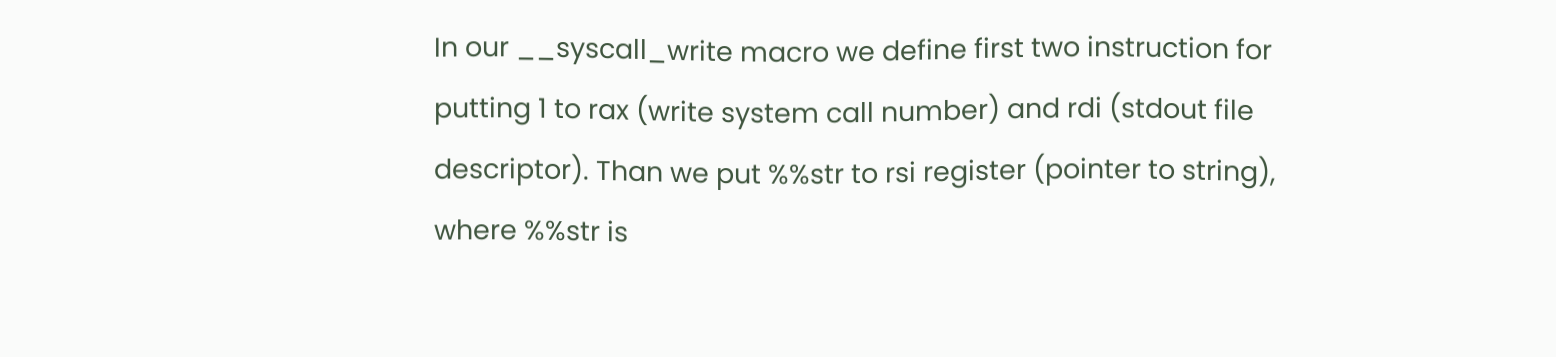In our __syscall_write macro we define first two instruction for putting 1 to rax (write system call number) and rdi (stdout file descriptor). Than we put %%str to rsi register (pointer to string), where %%str is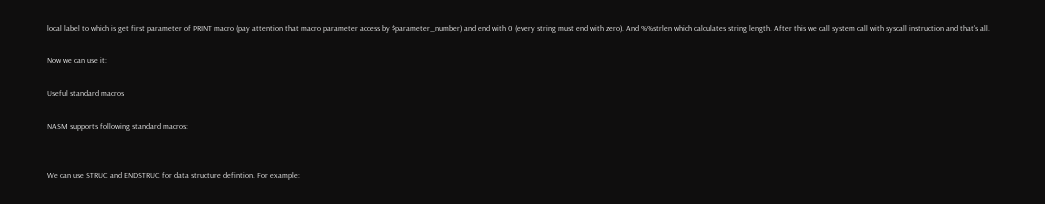local label to which is get first parameter of PRINT macro (pay attention that macro parameter access by $parameter_number) and end with 0 (every string must end with zero). And %%strlen which calculates string length. After this we call system call with syscall instruction and that's all.

Now we can use it:

Useful standard macros

NASM supports following standard macros:


We can use STRUC and ENDSTRUC for data structure defintion. For example: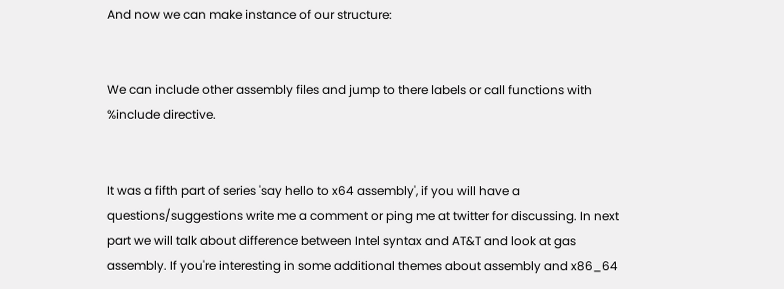And now we can make instance of our structure:


We can include other assembly files and jump to there labels or call functions with %include directive.


It was a fifth part of series 'say hello to x64 assembly', if you will have a questions/suggestions write me a comment or ping me at twitter for discussing. In next part we will talk about difference between Intel syntax and AT&T and look at gas assembly. If you're interesting in some additional themes about assembly and x86_64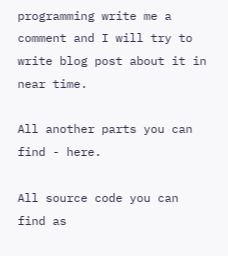programming write me a comment and I will try to write blog post about it in near time.

All another parts you can find - here.

All source code you can find as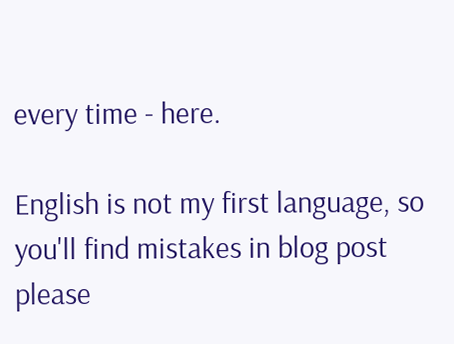every time - here.

English is not my first language, so you'll find mistakes in blog post please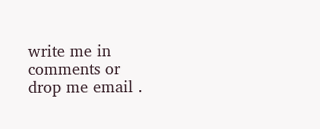write me in comments or drop me email .